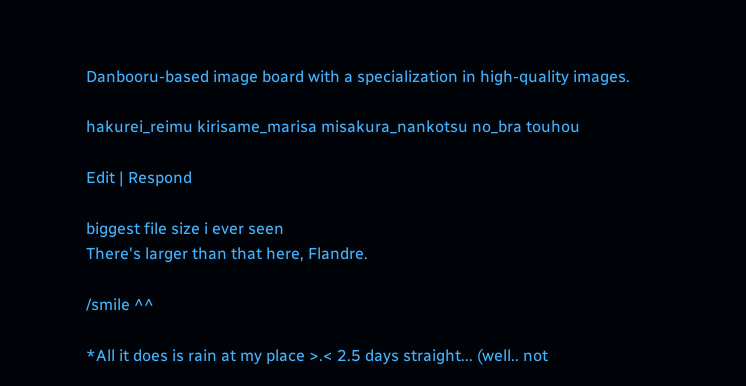Danbooru-based image board with a specialization in high-quality images.

hakurei_reimu kirisame_marisa misakura_nankotsu no_bra touhou

Edit | Respond

biggest file size i ever seen
There's larger than that here, Flandre.

/smile ^^

*All it does is rain at my place >.< 2.5 days straight... (well.. not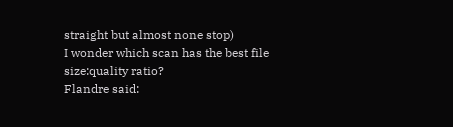straight but almost none stop)
I wonder which scan has the best file size:quality ratio?
Flandre said: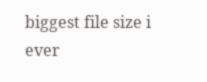biggest file size i ever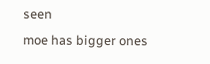seen
moe has bigger ones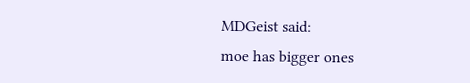MDGeist said:
moe has bigger ones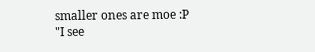smaller ones are moe :P
"I see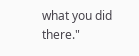what you did there."